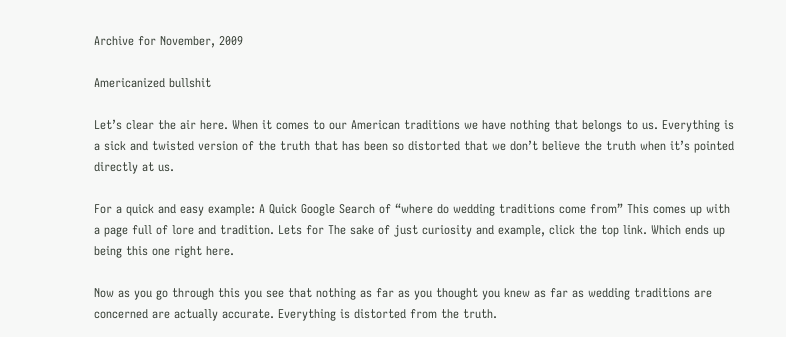Archive for November, 2009

Americanized bullshit

Let’s clear the air here. When it comes to our American traditions we have nothing that belongs to us. Everything is a sick and twisted version of the truth that has been so distorted that we don’t believe the truth when it’s pointed directly at us.

For a quick and easy example: A Quick Google Search of “where do wedding traditions come from” This comes up with a page full of lore and tradition. Lets for The sake of just curiosity and example, click the top link. Which ends up being this one right here.

Now as you go through this you see that nothing as far as you thought you knew as far as wedding traditions are concerned are actually accurate. Everything is distorted from the truth.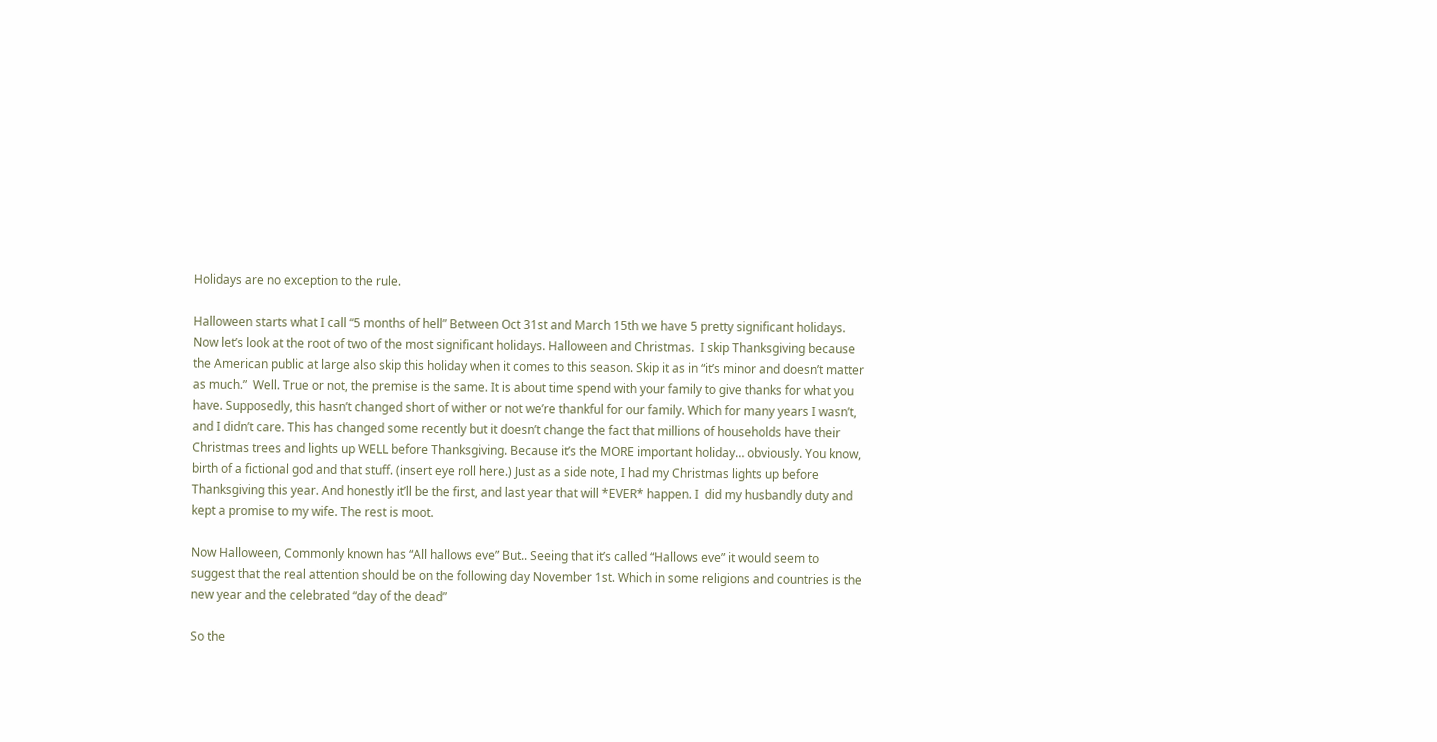Holidays are no exception to the rule.

Halloween starts what I call “5 months of hell” Between Oct 31st and March 15th we have 5 pretty significant holidays. Now let’s look at the root of two of the most significant holidays. Halloween and Christmas.  I skip Thanksgiving because the American public at large also skip this holiday when it comes to this season. Skip it as in “it’s minor and doesn’t matter as much.”  Well. True or not, the premise is the same. It is about time spend with your family to give thanks for what you have. Supposedly, this hasn’t changed short of wither or not we’re thankful for our family. Which for many years I wasn’t, and I didn’t care. This has changed some recently but it doesn’t change the fact that millions of households have their Christmas trees and lights up WELL before Thanksgiving. Because it’s the MORE important holiday… obviously. You know, birth of a fictional god and that stuff. (insert eye roll here.) Just as a side note, I had my Christmas lights up before Thanksgiving this year. And honestly it’ll be the first, and last year that will *EVER* happen. I  did my husbandly duty and kept a promise to my wife. The rest is moot.

Now Halloween, Commonly known has “All hallows eve” But.. Seeing that it’s called “Hallows eve” it would seem to suggest that the real attention should be on the following day November 1st. Which in some religions and countries is the new year and the celebrated “day of the dead”

So the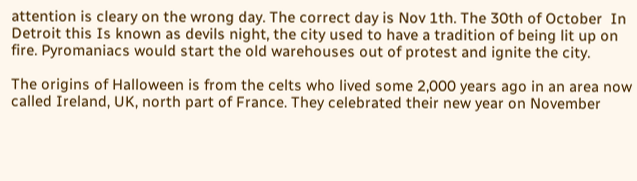attention is cleary on the wrong day. The correct day is Nov 1th. The 30th of October  In Detroit this Is known as devils night, the city used to have a tradition of being lit up on fire. Pyromaniacs would start the old warehouses out of protest and ignite the city.

The origins of Halloween is from the celts who lived some 2,000 years ago in an area now called Ireland, UK, north part of France. They celebrated their new year on November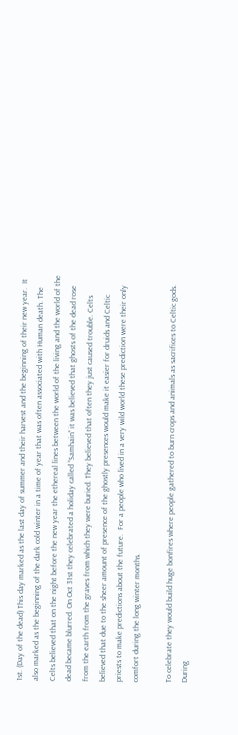1st. (Day of the dead) This day marked as the last day of summer and their harvest and the beginning of their new year.  It also marked as the beginning of the dark cold winter in a time of year that was often associated with Human death. The Celts believed that on the night before the new year the ethereal lines between the world of the living and the world of the dead became blurred. On Oct 31st they celebrated a holiday called “Samhain” it was believed that ghosts of the dead rose from the earth from the graves from which they were buried. They believed that often they just caused trouble. Celts believed that due to the sheer amount of presence of the ghostly presences would make it easier for druids and Celtic priests to make predictions about the future.  For a people who lived in a very wild world these prediction were their only comfort during the long winter months.

To celebrate they would build huge bonfires where people gathered to burn crops and animals as sacrifices to Celtic gods.  During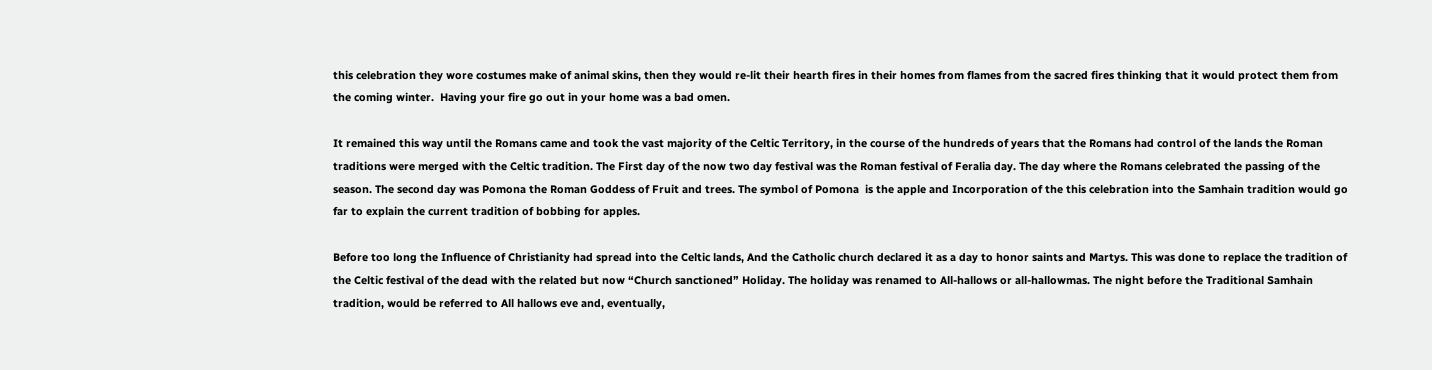this celebration they wore costumes make of animal skins, then they would re-lit their hearth fires in their homes from flames from the sacred fires thinking that it would protect them from the coming winter.  Having your fire go out in your home was a bad omen.

It remained this way until the Romans came and took the vast majority of the Celtic Territory, in the course of the hundreds of years that the Romans had control of the lands the Roman traditions were merged with the Celtic tradition. The First day of the now two day festival was the Roman festival of Feralia day. The day where the Romans celebrated the passing of the season. The second day was Pomona the Roman Goddess of Fruit and trees. The symbol of Pomona  is the apple and Incorporation of the this celebration into the Samhain tradition would go far to explain the current tradition of bobbing for apples.

Before too long the Influence of Christianity had spread into the Celtic lands, And the Catholic church declared it as a day to honor saints and Martys. This was done to replace the tradition of the Celtic festival of the dead with the related but now “Church sanctioned” Holiday. The holiday was renamed to All-hallows or all-hallowmas. The night before the Traditional Samhain tradition, would be referred to All hallows eve and, eventually,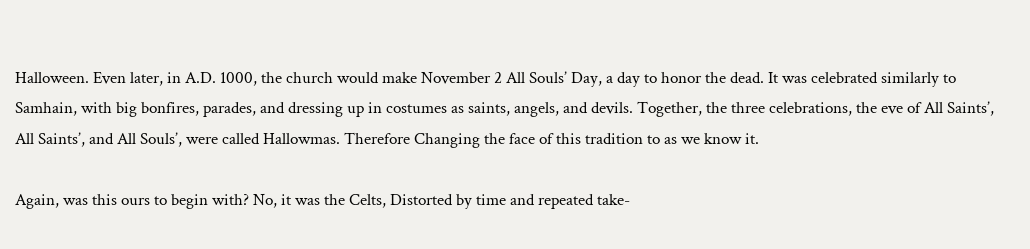Halloween. Even later, in A.D. 1000, the church would make November 2 All Souls’ Day, a day to honor the dead. It was celebrated similarly to Samhain, with big bonfires, parades, and dressing up in costumes as saints, angels, and devils. Together, the three celebrations, the eve of All Saints’, All Saints’, and All Souls’, were called Hallowmas. Therefore Changing the face of this tradition to as we know it.

Again, was this ours to begin with? No, it was the Celts, Distorted by time and repeated take-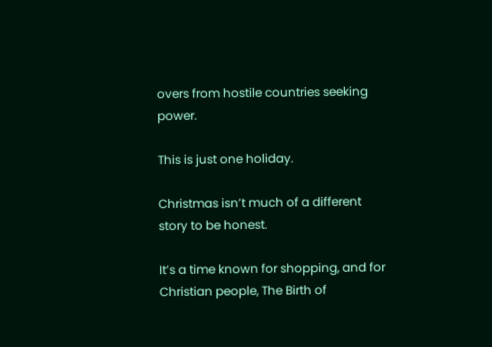overs from hostile countries seeking power.

This is just one holiday.

Christmas isn’t much of a different story to be honest.

It’s a time known for shopping, and for Christian people, The Birth of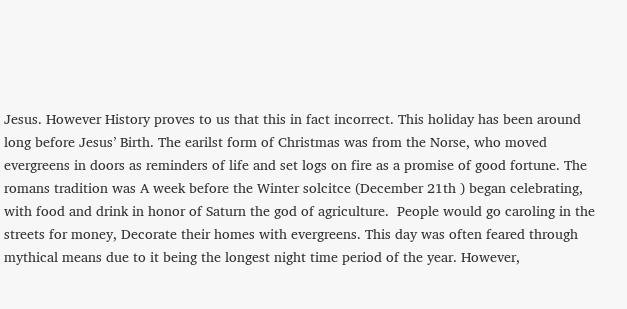Jesus. However History proves to us that this in fact incorrect. This holiday has been around long before Jesus’ Birth. The earilst form of Christmas was from the Norse, who moved evergreens in doors as reminders of life and set logs on fire as a promise of good fortune. The romans tradition was A week before the Winter solcitce (December 21th ) began celebrating,  with food and drink in honor of Saturn the god of agriculture.  People would go caroling in the streets for money, Decorate their homes with evergreens. This day was often feared through mythical means due to it being the longest night time period of the year. However,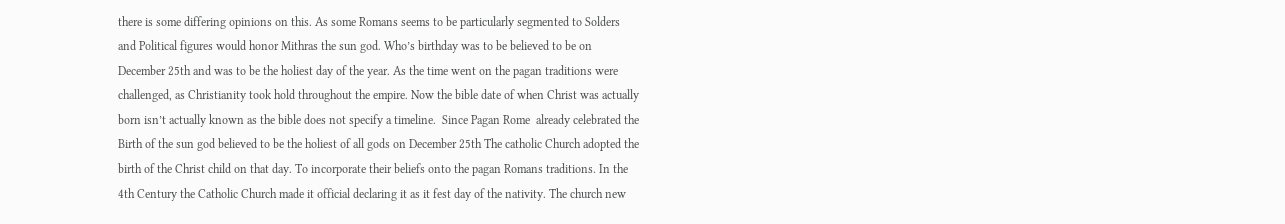there is some differing opinions on this. As some Romans seems to be particularly segmented to Solders and Political figures would honor Mithras the sun god. Who’s birthday was to be believed to be on December 25th and was to be the holiest day of the year. As the time went on the pagan traditions were challenged, as Christianity took hold throughout the empire. Now the bible date of when Christ was actually born isn’t actually known as the bible does not specify a timeline.  Since Pagan Rome  already celebrated the Birth of the sun god believed to be the holiest of all gods on December 25th The catholic Church adopted the birth of the Christ child on that day. To incorporate their beliefs onto the pagan Romans traditions. In the 4th Century the Catholic Church made it official declaring it as it fest day of the nativity. The church new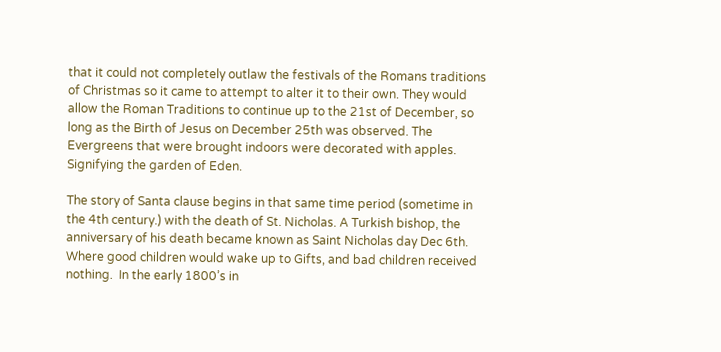that it could not completely outlaw the festivals of the Romans traditions of Christmas so it came to attempt to alter it to their own. They would allow the Roman Traditions to continue up to the 21st of December, so long as the Birth of Jesus on December 25th was observed. The Evergreens that were brought indoors were decorated with apples. Signifying the garden of Eden.

The story of Santa clause begins in that same time period (sometime in the 4th century.) with the death of St. Nicholas. A Turkish bishop, the anniversary of his death became known as Saint Nicholas day Dec 6th. Where good children would wake up to Gifts, and bad children received nothing.  In the early 1800’s in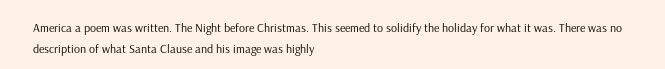America a poem was written. The Night before Christmas. This seemed to solidify the holiday for what it was. There was no description of what Santa Clause and his image was highly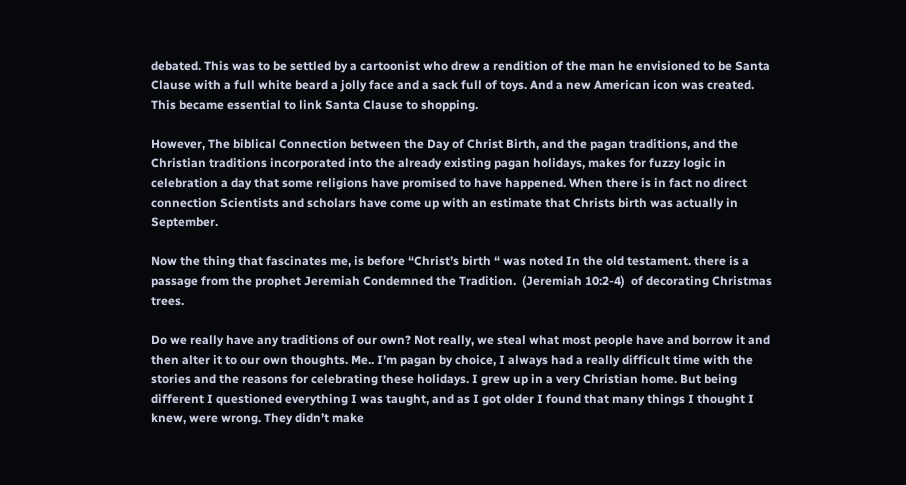debated. This was to be settled by a cartoonist who drew a rendition of the man he envisioned to be Santa Clause with a full white beard a jolly face and a sack full of toys. And a new American icon was created.  This became essential to link Santa Clause to shopping.

However, The biblical Connection between the Day of Christ Birth, and the pagan traditions, and the Christian traditions incorporated into the already existing pagan holidays, makes for fuzzy logic in celebration a day that some religions have promised to have happened. When there is in fact no direct connection Scientists and scholars have come up with an estimate that Christs birth was actually in September.

Now the thing that fascinates me, is before “Christ’s birth “ was noted In the old testament. there is a passage from the prophet Jeremiah Condemned the Tradition.  (Jeremiah 10:2-4)  of decorating Christmas trees.

Do we really have any traditions of our own? Not really, we steal what most people have and borrow it and then alter it to our own thoughts. Me.. I’m pagan by choice, I always had a really difficult time with the stories and the reasons for celebrating these holidays. I grew up in a very Christian home. But being different I questioned everything I was taught, and as I got older I found that many things I thought I knew, were wrong. They didn’t make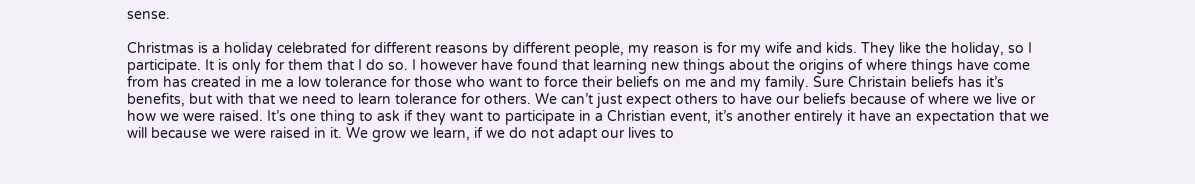sense.

Christmas is a holiday celebrated for different reasons by different people, my reason is for my wife and kids. They like the holiday, so I participate. It is only for them that I do so. I however have found that learning new things about the origins of where things have come from has created in me a low tolerance for those who want to force their beliefs on me and my family. Sure Christain beliefs has it’s benefits, but with that we need to learn tolerance for others. We can’t just expect others to have our beliefs because of where we live or how we were raised. It’s one thing to ask if they want to participate in a Christian event, it’s another entirely it have an expectation that we will because we were raised in it. We grow we learn, if we do not adapt our lives to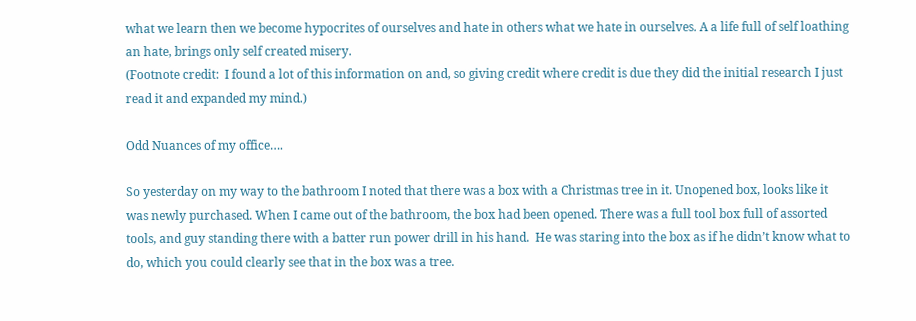what we learn then we become hypocrites of ourselves and hate in others what we hate in ourselves. A a life full of self loathing an hate, brings only self created misery.
(Footnote credit:  I found a lot of this information on and, so giving credit where credit is due they did the initial research I just read it and expanded my mind.)

Odd Nuances of my office….

So yesterday on my way to the bathroom I noted that there was a box with a Christmas tree in it. Unopened box, looks like it was newly purchased. When I came out of the bathroom, the box had been opened. There was a full tool box full of assorted tools, and guy standing there with a batter run power drill in his hand.  He was staring into the box as if he didn’t know what to do, which you could clearly see that in the box was a tree.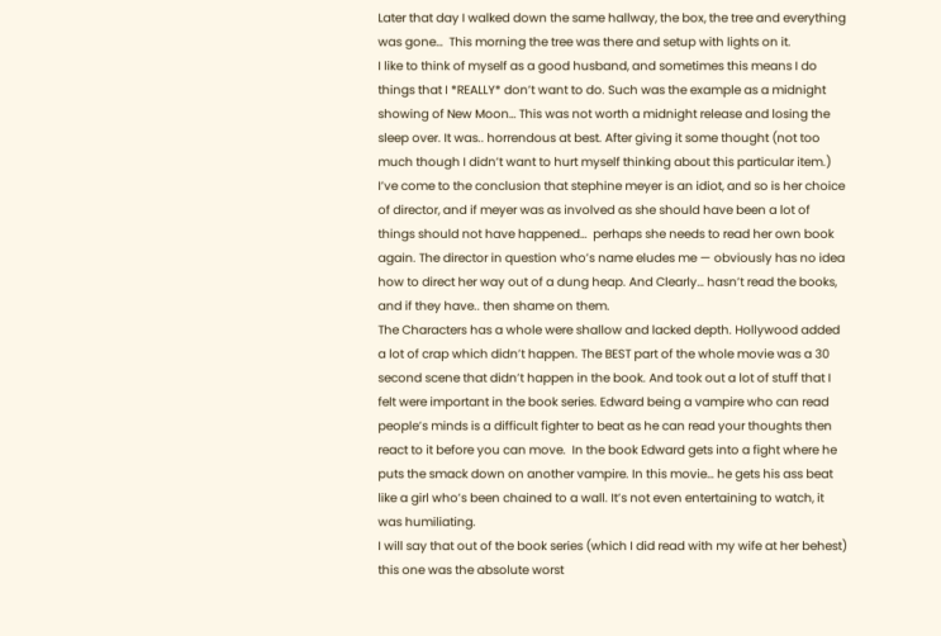Later that day I walked down the same hallway, the box, the tree and everything was gone…  This morning the tree was there and setup with lights on it.
I like to think of myself as a good husband, and sometimes this means I do things that I *REALLY* don’t want to do. Such was the example as a midnight showing of New Moon… This was not worth a midnight release and losing the sleep over. It was.. horrendous at best. After giving it some thought (not too much though I didn’t want to hurt myself thinking about this particular item.) I’ve come to the conclusion that stephine meyer is an idiot, and so is her choice of director, and if meyer was as involved as she should have been a lot of things should not have happened…  perhaps she needs to read her own book again. The director in question who’s name eludes me — obviously has no idea how to direct her way out of a dung heap. And Clearly… hasn’t read the books, and if they have.. then shame on them.
The Characters has a whole were shallow and lacked depth. Hollywood added a lot of crap which didn’t happen. The BEST part of the whole movie was a 30 second scene that didn’t happen in the book. And took out a lot of stuff that I felt were important in the book series. Edward being a vampire who can read people’s minds is a difficult fighter to beat as he can read your thoughts then react to it before you can move.  In the book Edward gets into a fight where he puts the smack down on another vampire. In this movie… he gets his ass beat like a girl who’s been chained to a wall. It’s not even entertaining to watch, it was humiliating.
I will say that out of the book series (which I did read with my wife at her behest) this one was the absolute worst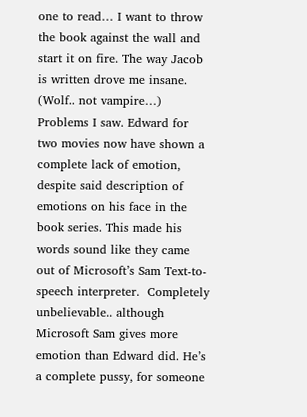one to read… I want to throw the book against the wall and start it on fire. The way Jacob is written drove me insane.  (Wolf.. not vampire…)
Problems I saw. Edward for two movies now have shown a complete lack of emotion, despite said description of emotions on his face in the book series. This made his words sound like they came out of Microsoft’s Sam Text-to-speech interpreter.  Completely unbelievable.. although Microsoft Sam gives more emotion than Edward did. He’s a complete pussy, for someone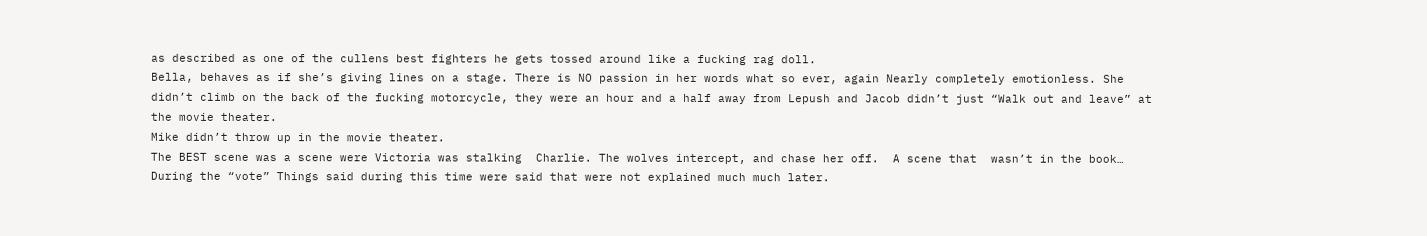as described as one of the cullens best fighters he gets tossed around like a fucking rag doll.
Bella, behaves as if she’s giving lines on a stage. There is NO passion in her words what so ever, again Nearly completely emotionless. She didn’t climb on the back of the fucking motorcycle, they were an hour and a half away from Lepush and Jacob didn’t just “Walk out and leave” at the movie theater.
Mike didn’t throw up in the movie theater.
The BEST scene was a scene were Victoria was stalking  Charlie. The wolves intercept, and chase her off.  A scene that  wasn’t in the book…
During the “vote” Things said during this time were said that were not explained much much later.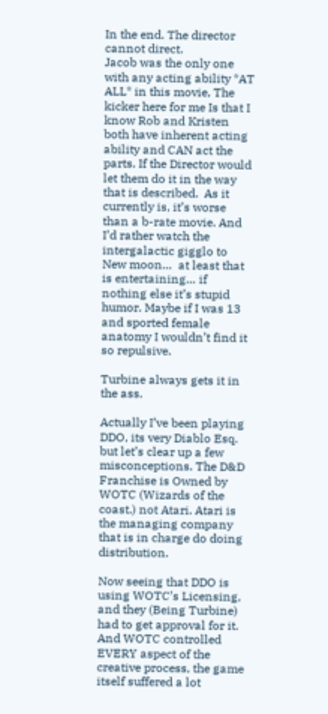In the end. The director cannot direct.
Jacob was the only one with any acting ability *AT ALL* in this movie, The kicker here for me Is that I know Rob and Kristen both have inherent acting ability and CAN act the parts. If the Director would let them do it in the way that is described.  As it currently is, it’s worse than a b-rate movie. And I’d rather watch the intergalactic gigglo to New moon…  at least that is entertaining… if nothing else it’s stupid humor. Maybe if I was 13 and sported female anatomy I wouldn’t find it so repulsive.

Turbine always gets it in the ass.

Actually I’ve been playing DDO, its very Diablo Esq. but let’s clear up a few misconceptions. The D&D Franchise is Owned by WOTC (Wizards of the coast.) not Atari. Atari is the managing company that is in charge do doing distribution.

Now seeing that DDO is using WOTC’s Licensing, and they (Being Turbine) had to get approval for it. And WOTC controlled EVERY aspect of the creative process, the game itself suffered a lot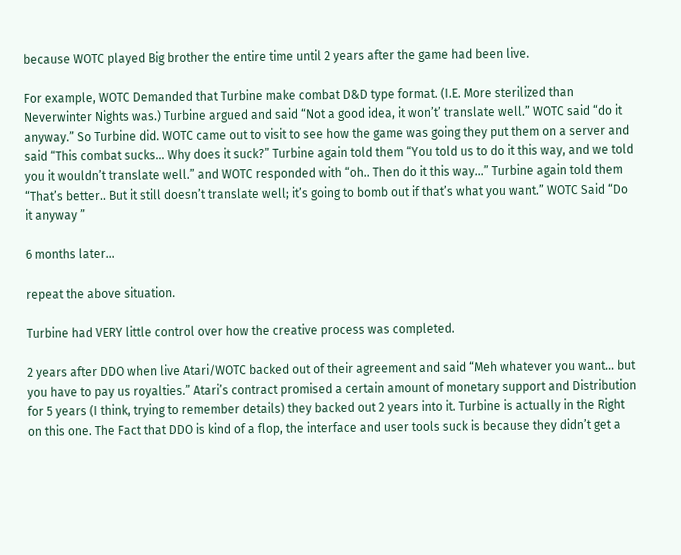because WOTC played Big brother the entire time until 2 years after the game had been live.

For example, WOTC Demanded that Turbine make combat D&D type format. (I.E. More sterilized than Neverwinter Nights was.) Turbine argued and said “Not a good idea, it won’t’ translate well.” WOTC said “do it anyway.” So Turbine did. WOTC came out to visit to see how the game was going they put them on a server and said “This combat sucks… Why does it suck?” Turbine again told them “You told us to do it this way, and we told you it wouldn’t translate well.” and WOTC responded with “oh.. Then do it this way…” Turbine again told them “That’s better.. But it still doesn’t translate well; it’s going to bomb out if that’s what you want.” WOTC Said “Do it anyway ”

6 months later…

repeat the above situation.

Turbine had VERY little control over how the creative process was completed.

2 years after DDO when live Atari/WOTC backed out of their agreement and said “Meh whatever you want… but you have to pay us royalties.” Atari’s contract promised a certain amount of monetary support and Distribution for 5 years (I think, trying to remember details) they backed out 2 years into it. Turbine is actually in the Right on this one. The Fact that DDO is kind of a flop, the interface and user tools suck is because they didn’t get a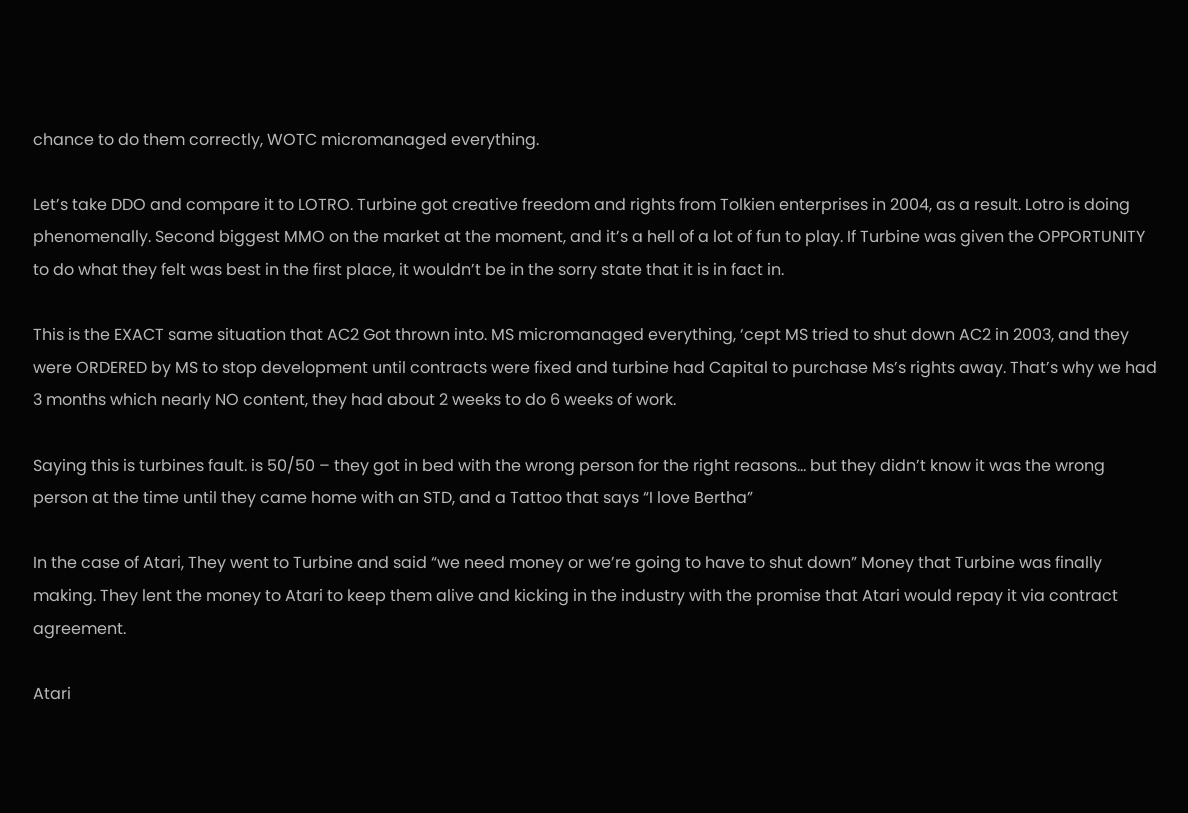chance to do them correctly, WOTC micromanaged everything.

Let’s take DDO and compare it to LOTRO. Turbine got creative freedom and rights from Tolkien enterprises in 2004, as a result. Lotro is doing phenomenally. Second biggest MMO on the market at the moment, and it’s a hell of a lot of fun to play. If Turbine was given the OPPORTUNITY to do what they felt was best in the first place, it wouldn’t be in the sorry state that it is in fact in.

This is the EXACT same situation that AC2 Got thrown into. MS micromanaged everything, ‘cept MS tried to shut down AC2 in 2003, and they were ORDERED by MS to stop development until contracts were fixed and turbine had Capital to purchase Ms’s rights away. That’s why we had 3 months which nearly NO content, they had about 2 weeks to do 6 weeks of work.

Saying this is turbines fault. is 50/50 – they got in bed with the wrong person for the right reasons… but they didn’t know it was the wrong person at the time until they came home with an STD, and a Tattoo that says “I love Bertha”

In the case of Atari, They went to Turbine and said “we need money or we’re going to have to shut down” Money that Turbine was finally making. They lent the money to Atari to keep them alive and kicking in the industry with the promise that Atari would repay it via contract agreement.

Atari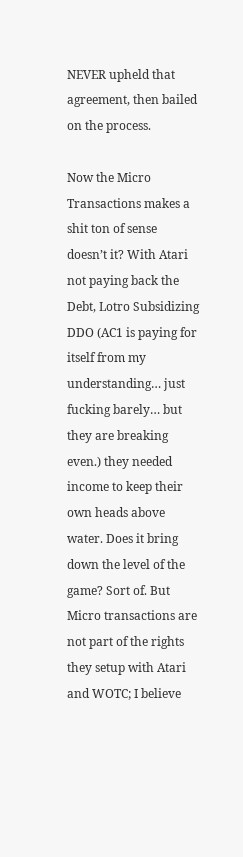NEVER upheld that agreement, then bailed on the process.

Now the Micro Transactions makes a shit ton of sense doesn’t it? With Atari not paying back the Debt, Lotro Subsidizing DDO (AC1 is paying for itself from my understanding… just fucking barely… but they are breaking even.) they needed income to keep their own heads above water. Does it bring down the level of the game? Sort of. But Micro transactions are not part of the rights they setup with Atari and WOTC; I believe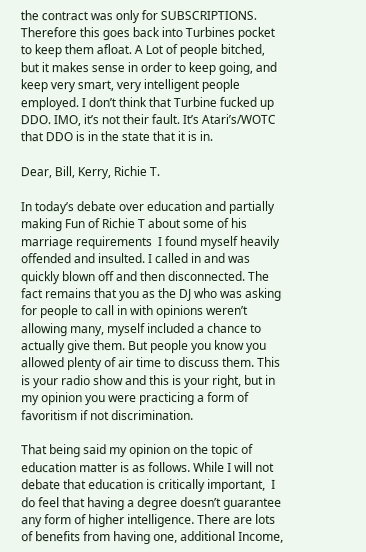the contract was only for SUBSCRIPTIONS. Therefore this goes back into Turbines pocket to keep them afloat. A Lot of people bitched, but it makes sense in order to keep going, and keep very smart, very intelligent people employed. I don’t think that Turbine fucked up DDO. IMO, it’s not their fault. It’s Atari’s/WOTC that DDO is in the state that it is in.

Dear, Bill, Kerry, Richie T.

In today’s debate over education and partially making Fun of Richie T about some of his marriage requirements  I found myself heavily offended and insulted. I called in and was quickly blown off and then disconnected. The fact remains that you as the DJ who was asking for people to call in with opinions weren’t allowing many, myself included a chance to actually give them. But people you know you allowed plenty of air time to discuss them. This is your radio show and this is your right, but in my opinion you were practicing a form of favoritism if not discrimination.

That being said my opinion on the topic of education matter is as follows. While I will not debate that education is critically important,  I do feel that having a degree doesn’t guarantee any form of higher intelligence. There are lots of benefits from having one, additional Income,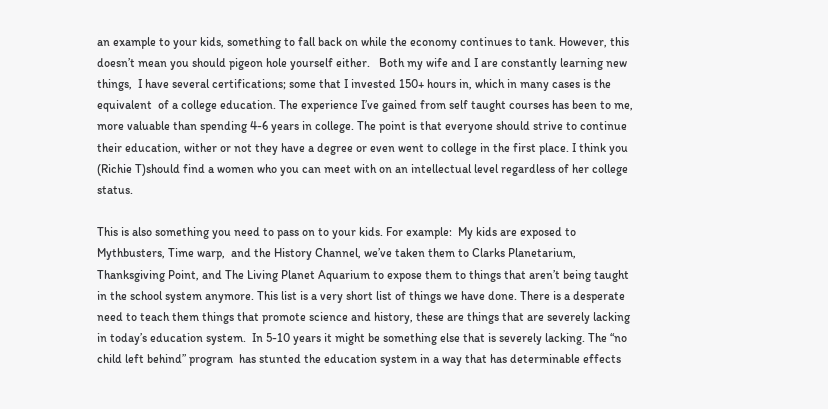an example to your kids, something to fall back on while the economy continues to tank. However, this doesn’t mean you should pigeon hole yourself either.   Both my wife and I are constantly learning new things,  I have several certifications; some that I invested 150+ hours in, which in many cases is the equivalent  of a college education. The experience I’ve gained from self taught courses has been to me, more valuable than spending 4-6 years in college. The point is that everyone should strive to continue their education, wither or not they have a degree or even went to college in the first place. I think you (Richie T)should find a women who you can meet with on an intellectual level regardless of her college status.

This is also something you need to pass on to your kids. For example:  My kids are exposed to Mythbusters, Time warp,  and the History Channel, we’ve taken them to Clarks Planetarium, Thanksgiving Point, and The Living Planet Aquarium to expose them to things that aren’t being taught in the school system anymore. This list is a very short list of things we have done. There is a desperate need to teach them things that promote science and history, these are things that are severely lacking in today’s education system.  In 5-10 years it might be something else that is severely lacking. The “no child left behind” program  has stunted the education system in a way that has determinable effects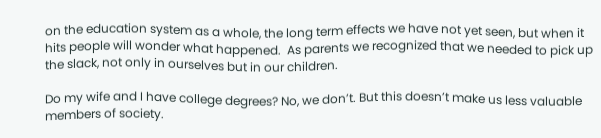on the education system as a whole, the long term effects we have not yet seen, but when it hits people will wonder what happened.  As parents we recognized that we needed to pick up the slack, not only in ourselves but in our children.

Do my wife and I have college degrees? No, we don’t. But this doesn’t make us less valuable members of society.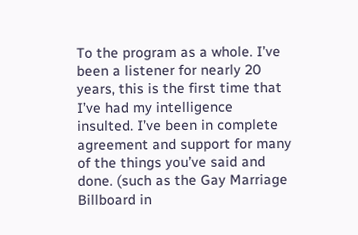To the program as a whole. I’ve been a listener for nearly 20 years, this is the first time that I’ve had my intelligence insulted. I’ve been in complete agreement and support for many of the things you’ve said and done. (such as the Gay Marriage Billboard in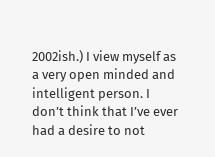2002ish.) I view myself as a very open minded and intelligent person. I don’t think that I’ve ever had a desire to not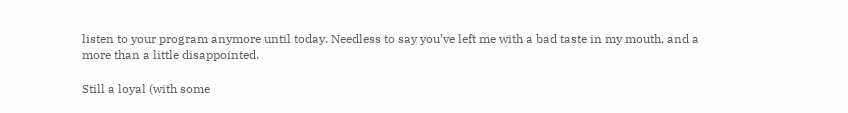listen to your program anymore until today. Needless to say you’ve left me with a bad taste in my mouth, and a more than a little disappointed.

Still a loyal (with some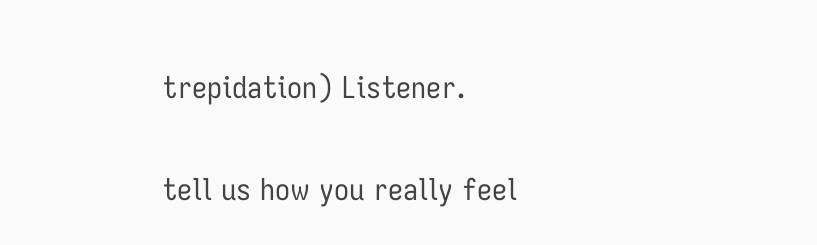trepidation) Listener.

tell us how you really feel